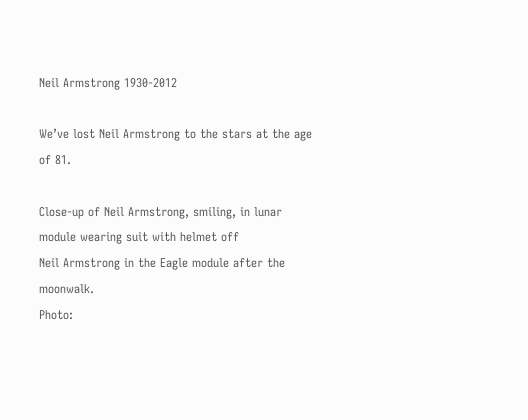Neil Armstrong 1930-2012

We’ve lost Neil Armstrong to the stars at the age of 81.

Close-up of Neil Armstrong, smiling, in lunar module wearing suit with helmet off
Neil Armstrong in the Eagle module after the moonwalk.
Photo: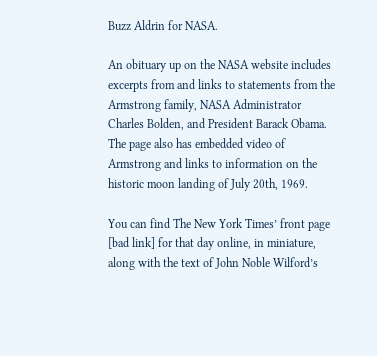Buzz Aldrin for NASA.

An obituary up on the NASA website includes excerpts from and links to statements from the Armstrong family, NASA Administrator Charles Bolden, and President Barack Obama. The page also has embedded video of Armstrong and links to information on the historic moon landing of July 20th, 1969.

You can find The New York Times’ front page [bad link] for that day online, in miniature, along with the text of John Noble Wilford’s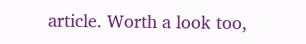article. Worth a look too,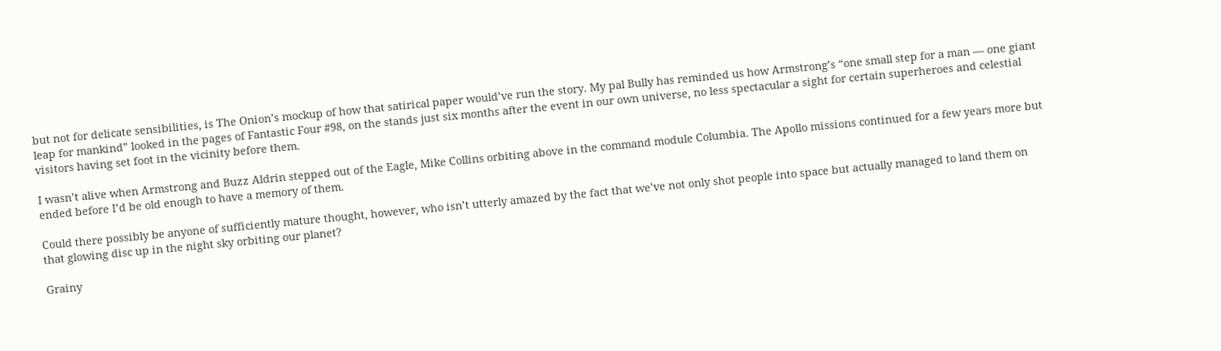but not for delicate sensibilities, is The Onion’s mockup of how that satirical paper would’ve run the story. My pal Bully has reminded us how Armstrong’s “one small step for a man — one giant leap for mankind” looked in the pages of Fantastic Four #98, on the stands just six months after the event in our own universe, no less spectacular a sight for certain superheroes and celestial visitors having set foot in the vicinity before them.

I wasn’t alive when Armstrong and Buzz Aldrin stepped out of the Eagle, Mike Collins orbiting above in the command module Columbia. The Apollo missions continued for a few years more but ended before I’d be old enough to have a memory of them.

Could there possibly be anyone of sufficiently mature thought, however, who isn’t utterly amazed by the fact that we’ve not only shot people into space but actually managed to land them on that glowing disc up in the night sky orbiting our planet?

Grainy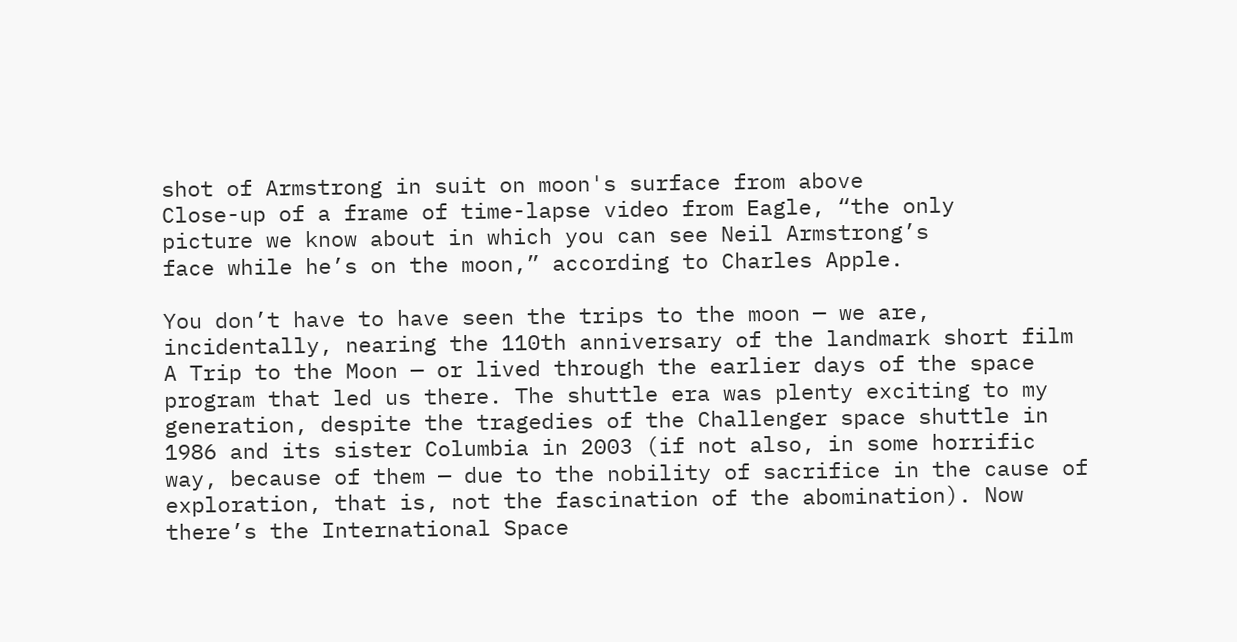shot of Armstrong in suit on moon's surface from above
Close-up of a frame of time-lapse video from Eagle, “the only
picture we know about in which you can see Neil Armstrong’s
face while he’s on the moon,” according to Charles Apple.

You don’t have to have seen the trips to the moon — we are, incidentally, nearing the 110th anniversary of the landmark short film A Trip to the Moon — or lived through the earlier days of the space program that led us there. The shuttle era was plenty exciting to my generation, despite the tragedies of the Challenger space shuttle in 1986 and its sister Columbia in 2003 (if not also, in some horrific way, because of them — due to the nobility of sacrifice in the cause of exploration, that is, not the fascination of the abomination). Now there’s the International Space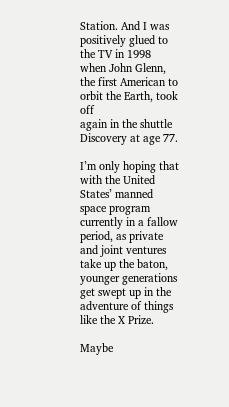Station. And I was positively glued to the TV in 1998 when John Glenn, the first American to orbit the Earth, took off
again in the shuttle Discovery at age 77.

I’m only hoping that with the United States’ manned space program currently in a fallow period, as private and joint ventures take up the baton, younger generations get swept up in the adventure of things like the X Prize.

Maybe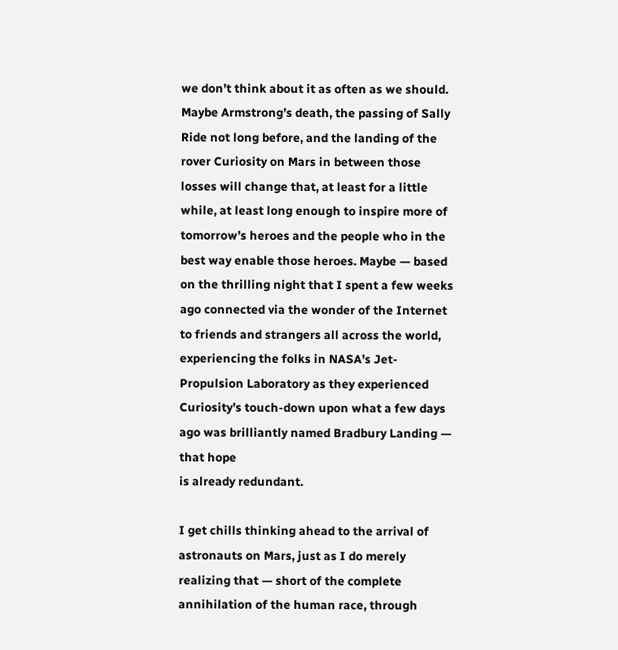we don’t think about it as often as we should. Maybe Armstrong’s death, the passing of Sally Ride not long before, and the landing of the rover Curiosity on Mars in between those losses will change that, at least for a little while, at least long enough to inspire more of tomorrow’s heroes and the people who in the best way enable those heroes. Maybe — based on the thrilling night that I spent a few weeks ago connected via the wonder of the Internet to friends and strangers all across the world, experiencing the folks in NASA’s Jet-Propulsion Laboratory as they experienced Curiosity’s touch-down upon what a few days ago was brilliantly named Bradbury Landing — that hope
is already redundant.

I get chills thinking ahead to the arrival of astronauts on Mars, just as I do merely realizing that — short of the complete annihilation of the human race, through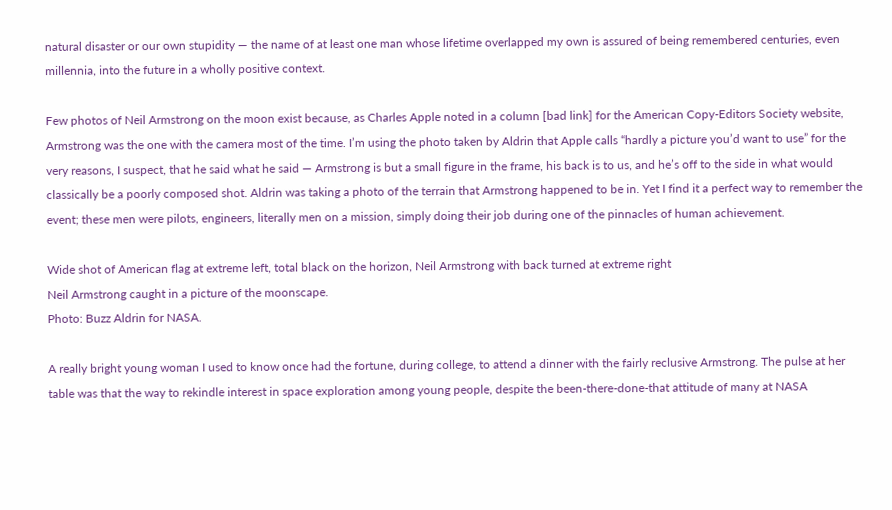natural disaster or our own stupidity — the name of at least one man whose lifetime overlapped my own is assured of being remembered centuries, even millennia, into the future in a wholly positive context.

Few photos of Neil Armstrong on the moon exist because, as Charles Apple noted in a column [bad link] for the American Copy-Editors Society website, Armstrong was the one with the camera most of the time. I’m using the photo taken by Aldrin that Apple calls “hardly a picture you’d want to use” for the very reasons, I suspect, that he said what he said — Armstrong is but a small figure in the frame, his back is to us, and he’s off to the side in what would classically be a poorly composed shot. Aldrin was taking a photo of the terrain that Armstrong happened to be in. Yet I find it a perfect way to remember the event; these men were pilots, engineers, literally men on a mission, simply doing their job during one of the pinnacles of human achievement.

Wide shot of American flag at extreme left, total black on the horizon, Neil Armstrong with back turned at extreme right
Neil Armstrong caught in a picture of the moonscape.
Photo: Buzz Aldrin for NASA.

A really bright young woman I used to know once had the fortune, during college, to attend a dinner with the fairly reclusive Armstrong. The pulse at her table was that the way to rekindle interest in space exploration among young people, despite the been-there-done-that attitude of many at NASA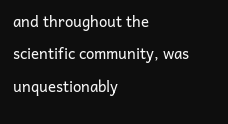and throughout the scientific community, was unquestionably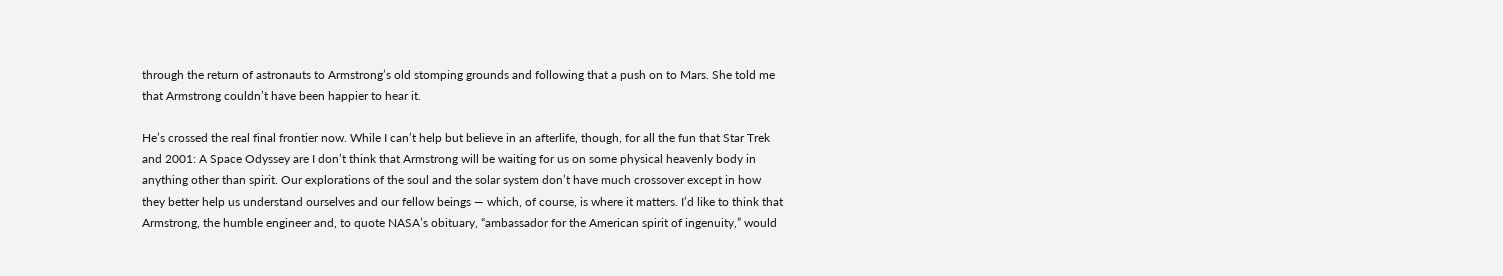through the return of astronauts to Armstrong’s old stomping grounds and following that a push on to Mars. She told me that Armstrong couldn’t have been happier to hear it.

He’s crossed the real final frontier now. While I can’t help but believe in an afterlife, though, for all the fun that Star Trek and 2001: A Space Odyssey are I don’t think that Armstrong will be waiting for us on some physical heavenly body in anything other than spirit. Our explorations of the soul and the solar system don’t have much crossover except in how they better help us understand ourselves and our fellow beings — which, of course, is where it matters. I’d like to think that Armstrong, the humble engineer and, to quote NASA’s obituary, “ambassador for the American spirit of ingenuity,” would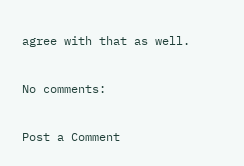agree with that as well.

No comments:

Post a Comment